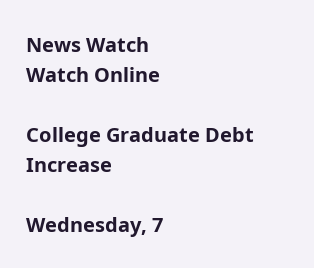News Watch
Watch Online

College Graduate Debt Increase

Wednesday, 7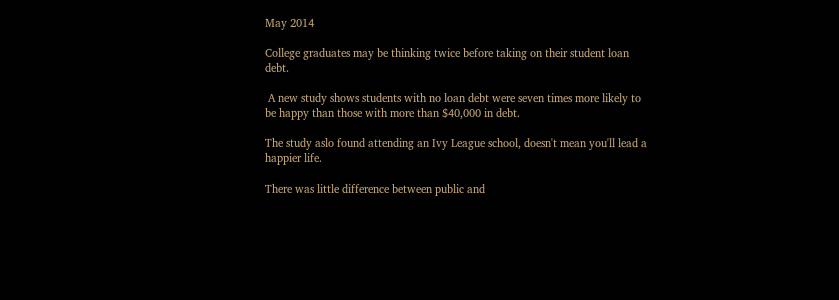May 2014

College graduates may be thinking twice before taking on their student loan debt.

 A new study shows students with no loan debt were seven times more likely to be happy than those with more than $40,000 in debt.

The study aslo found attending an Ivy League school, doesn't mean you'll lead a happier life.

There was little difference between public and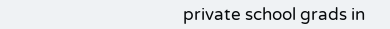private school grads in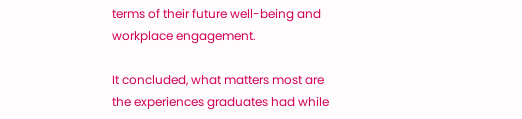terms of their future well-being and workplace engagement.

It concluded, what matters most are the experiences graduates had while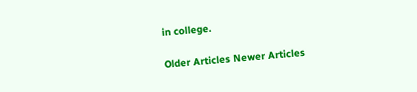in college.

Older Articles Newer Articles